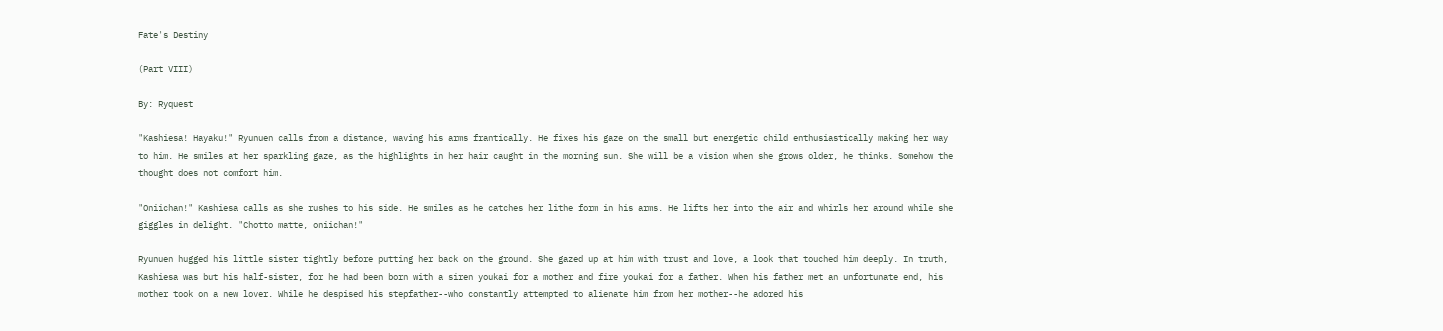Fate's Destiny

(Part VIII)

By: Ryquest

"Kashiesa! Hayaku!" Ryunuen calls from a distance, waving his arms frantically. He fixes his gaze on the small but energetic child enthusiastically making her way to him. He smiles at her sparkling gaze, as the highlights in her hair caught in the morning sun. She will be a vision when she grows older, he thinks. Somehow the thought does not comfort him.

"Oniichan!" Kashiesa calls as she rushes to his side. He smiles as he catches her lithe form in his arms. He lifts her into the air and whirls her around while she giggles in delight. "Chotto matte, oniichan!"

Ryunuen hugged his little sister tightly before putting her back on the ground. She gazed up at him with trust and love, a look that touched him deeply. In truth, Kashiesa was but his half-sister, for he had been born with a siren youkai for a mother and fire youkai for a father. When his father met an unfortunate end, his mother took on a new lover. While he despised his stepfather--who constantly attempted to alienate him from her mother--he adored his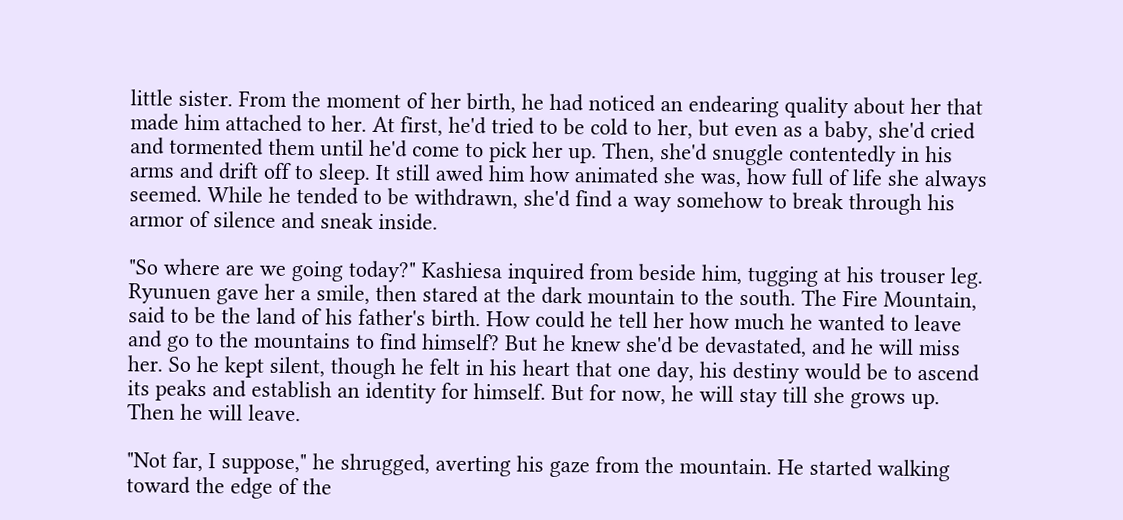little sister. From the moment of her birth, he had noticed an endearing quality about her that made him attached to her. At first, he'd tried to be cold to her, but even as a baby, she'd cried and tormented them until he'd come to pick her up. Then, she'd snuggle contentedly in his arms and drift off to sleep. It still awed him how animated she was, how full of life she always seemed. While he tended to be withdrawn, she'd find a way somehow to break through his armor of silence and sneak inside.

"So where are we going today?" Kashiesa inquired from beside him, tugging at his trouser leg. Ryunuen gave her a smile, then stared at the dark mountain to the south. The Fire Mountain, said to be the land of his father's birth. How could he tell her how much he wanted to leave and go to the mountains to find himself? But he knew she'd be devastated, and he will miss her. So he kept silent, though he felt in his heart that one day, his destiny would be to ascend its peaks and establish an identity for himself. But for now, he will stay till she grows up. Then he will leave.

"Not far, I suppose," he shrugged, averting his gaze from the mountain. He started walking toward the edge of the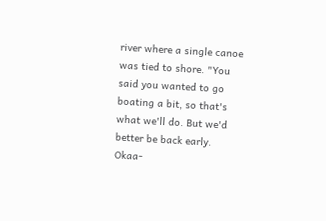river where a single canoe was tied to shore. "You said you wanted to go boating a bit, so that's what we'll do. But we'd better be back early. Okaa-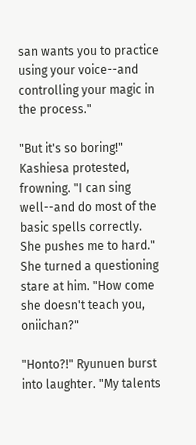san wants you to practice using your voice--and controlling your magic in the process."

"But it's so boring!" Kashiesa protested, frowning. "I can sing well--and do most of the basic spells correctly. She pushes me to hard." She turned a questioning stare at him. "How come she doesn't teach you, oniichan?"

"Honto?!" Ryunuen burst into laughter. "My talents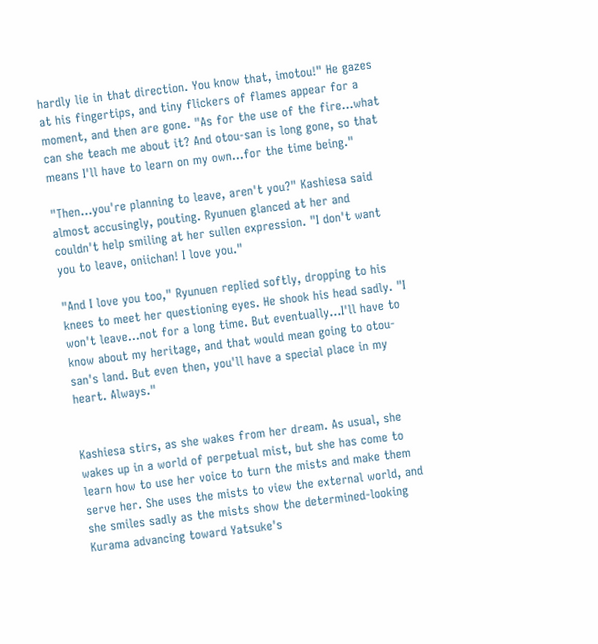hardly lie in that direction. You know that, imotou!" He gazes at his fingertips, and tiny flickers of flames appear for a moment, and then are gone. "As for the use of the fire…what can she teach me about it? And otou-san is long gone, so that means I'll have to learn on my own…for the time being."

"Then…you're planning to leave, aren't you?" Kashiesa said almost accusingly, pouting. Ryunuen glanced at her and couldn't help smiling at her sullen expression. "I don't want you to leave, oniichan! I love you."

"And I love you too," Ryunuen replied softly, dropping to his knees to meet her questioning eyes. He shook his head sadly. "I won't leave…not for a long time. But eventually…I'll have to know about my heritage, and that would mean going to otou-san's land. But even then, you'll have a special place in my heart. Always."


Kashiesa stirs, as she wakes from her dream. As usual, she wakes up in a world of perpetual mist, but she has come to learn how to use her voice to turn the mists and make them serve her. She uses the mists to view the external world, and she smiles sadly as the mists show the determined-looking Kurama advancing toward Yatsuke's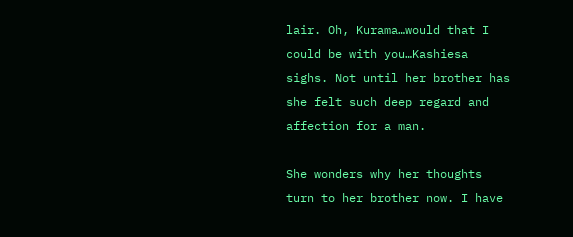lair. Oh, Kurama…would that I could be with you…Kashiesa sighs. Not until her brother has she felt such deep regard and affection for a man.

She wonders why her thoughts turn to her brother now. I have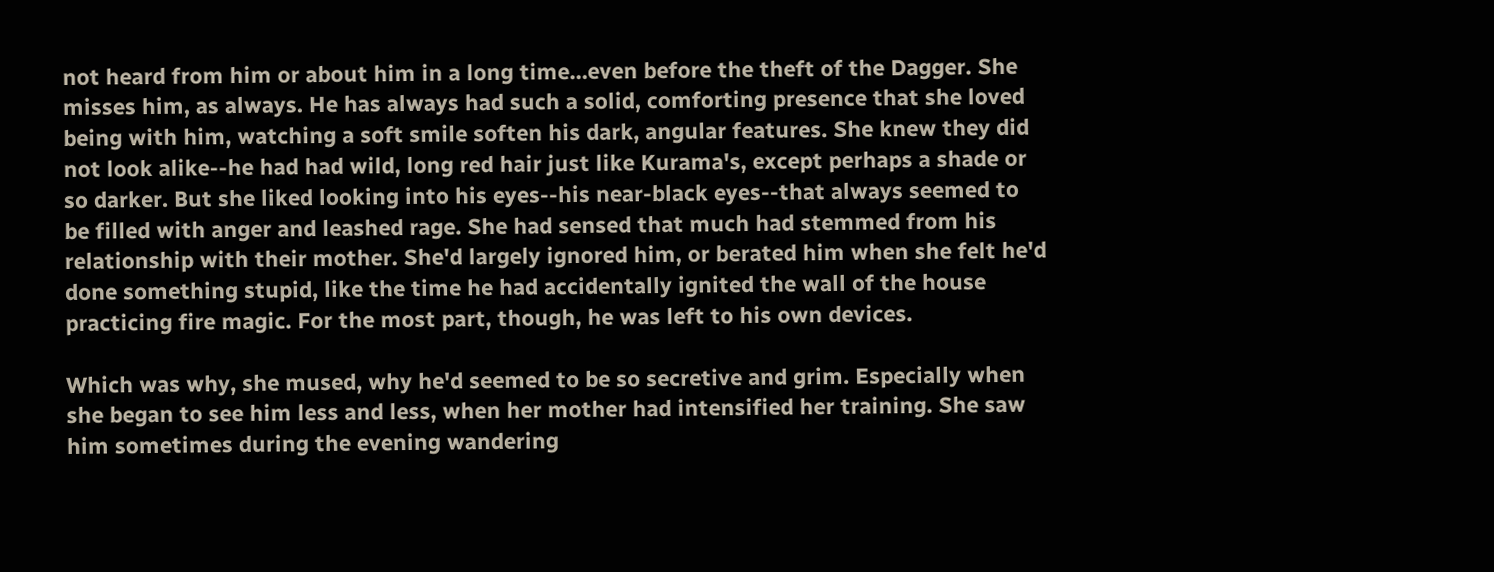not heard from him or about him in a long time…even before the theft of the Dagger. She misses him, as always. He has always had such a solid, comforting presence that she loved being with him, watching a soft smile soften his dark, angular features. She knew they did not look alike--he had had wild, long red hair just like Kurama's, except perhaps a shade or so darker. But she liked looking into his eyes--his near-black eyes--that always seemed to be filled with anger and leashed rage. She had sensed that much had stemmed from his relationship with their mother. She'd largely ignored him, or berated him when she felt he'd done something stupid, like the time he had accidentally ignited the wall of the house practicing fire magic. For the most part, though, he was left to his own devices.

Which was why, she mused, why he'd seemed to be so secretive and grim. Especially when she began to see him less and less, when her mother had intensified her training. She saw him sometimes during the evening wandering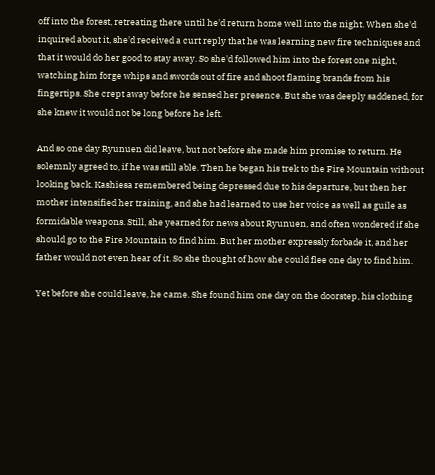off into the forest, retreating there until he'd return home well into the night. When she'd inquired about it, she'd received a curt reply that he was learning new fire techniques and that it would do her good to stay away. So she'd followed him into the forest one night, watching him forge whips and swords out of fire and shoot flaming brands from his fingertips. She crept away before he sensed her presence. But she was deeply saddened, for she knew it would not be long before he left.

And so one day Ryunuen did leave, but not before she made him promise to return. He solemnly agreed to, if he was still able. Then he began his trek to the Fire Mountain without looking back. Kashiesa remembered being depressed due to his departure, but then her mother intensified her training, and she had learned to use her voice as well as guile as formidable weapons. Still, she yearned for news about Ryunuen, and often wondered if she should go to the Fire Mountain to find him. But her mother expressly forbade it, and her father would not even hear of it. So she thought of how she could flee one day to find him.

Yet before she could leave, he came. She found him one day on the doorstep, his clothing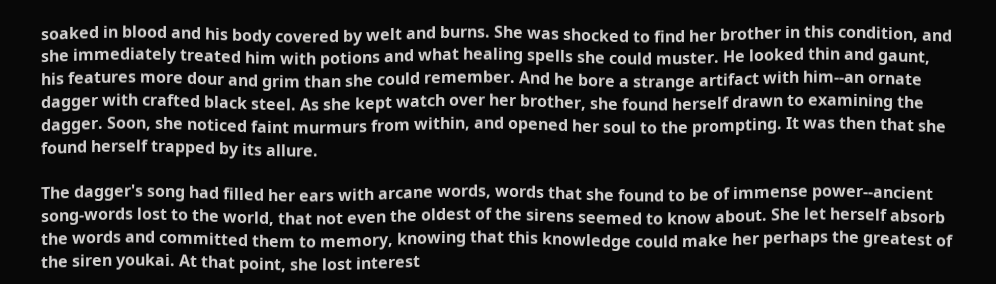soaked in blood and his body covered by welt and burns. She was shocked to find her brother in this condition, and she immediately treated him with potions and what healing spells she could muster. He looked thin and gaunt, his features more dour and grim than she could remember. And he bore a strange artifact with him--an ornate dagger with crafted black steel. As she kept watch over her brother, she found herself drawn to examining the dagger. Soon, she noticed faint murmurs from within, and opened her soul to the prompting. It was then that she found herself trapped by its allure.

The dagger's song had filled her ears with arcane words, words that she found to be of immense power--ancient song-words lost to the world, that not even the oldest of the sirens seemed to know about. She let herself absorb the words and committed them to memory, knowing that this knowledge could make her perhaps the greatest of the siren youkai. At that point, she lost interest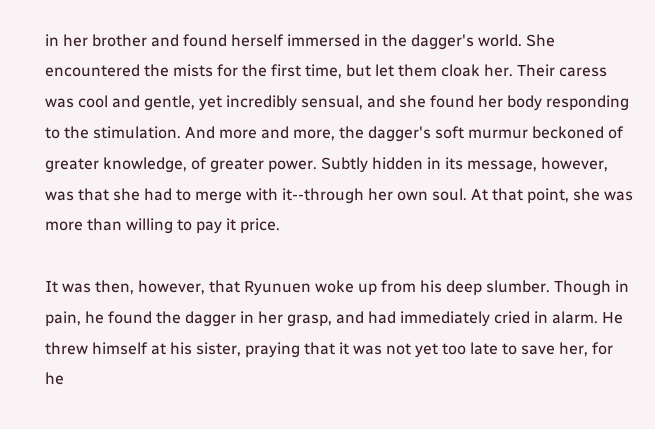in her brother and found herself immersed in the dagger's world. She encountered the mists for the first time, but let them cloak her. Their caress was cool and gentle, yet incredibly sensual, and she found her body responding to the stimulation. And more and more, the dagger's soft murmur beckoned of greater knowledge, of greater power. Subtly hidden in its message, however, was that she had to merge with it--through her own soul. At that point, she was more than willing to pay it price.

It was then, however, that Ryunuen woke up from his deep slumber. Though in pain, he found the dagger in her grasp, and had immediately cried in alarm. He threw himself at his sister, praying that it was not yet too late to save her, for he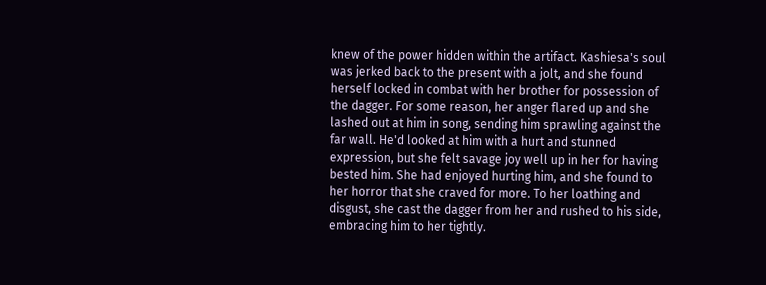knew of the power hidden within the artifact. Kashiesa's soul was jerked back to the present with a jolt, and she found herself locked in combat with her brother for possession of the dagger. For some reason, her anger flared up and she lashed out at him in song, sending him sprawling against the far wall. He'd looked at him with a hurt and stunned expression, but she felt savage joy well up in her for having bested him. She had enjoyed hurting him, and she found to her horror that she craved for more. To her loathing and disgust, she cast the dagger from her and rushed to his side, embracing him to her tightly.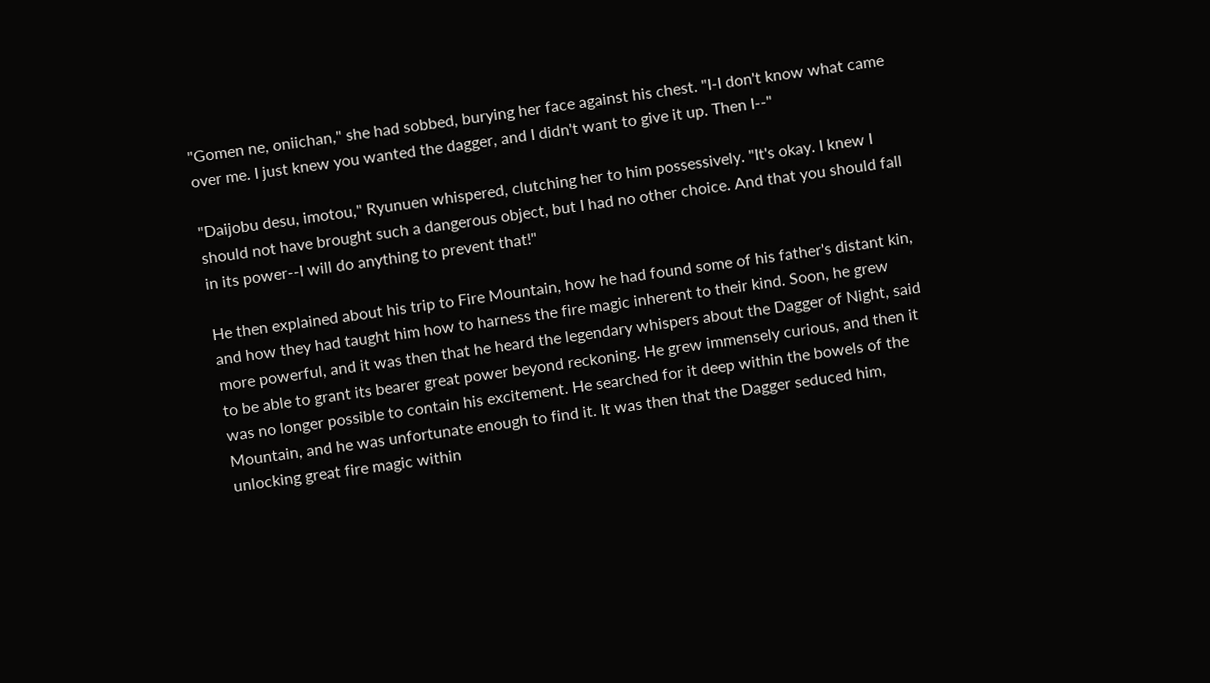"Gomen ne, oniichan," she had sobbed, burying her face against his chest. "I-I don't know what came over me. I just knew you wanted the dagger, and I didn't want to give it up. Then I--"

"Daijobu desu, imotou," Ryunuen whispered, clutching her to him possessively. "It's okay. I knew I should not have brought such a dangerous object, but I had no other choice. And that you should fall in its power--I will do anything to prevent that!"

He then explained about his trip to Fire Mountain, how he had found some of his father's distant kin, and how they had taught him how to harness the fire magic inherent to their kind. Soon, he grew more powerful, and it was then that he heard the legendary whispers about the Dagger of Night, said to be able to grant its bearer great power beyond reckoning. He grew immensely curious, and then it was no longer possible to contain his excitement. He searched for it deep within the bowels of the Mountain, and he was unfortunate enough to find it. It was then that the Dagger seduced him, unlocking great fire magic within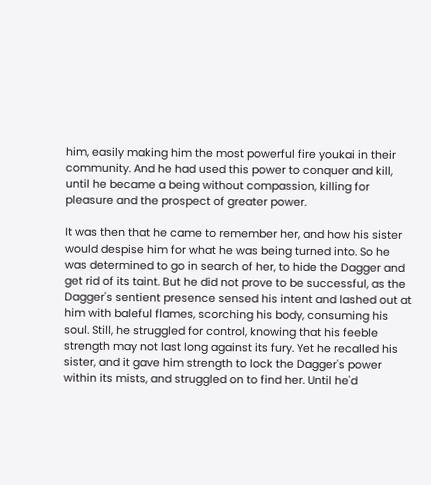him, easily making him the most powerful fire youkai in their community. And he had used this power to conquer and kill, until he became a being without compassion, killing for pleasure and the prospect of greater power.

It was then that he came to remember her, and how his sister would despise him for what he was being turned into. So he was determined to go in search of her, to hide the Dagger and get rid of its taint. But he did not prove to be successful, as the Dagger's sentient presence sensed his intent and lashed out at him with baleful flames, scorching his body, consuming his soul. Still, he struggled for control, knowing that his feeble strength may not last long against its fury. Yet he recalled his sister, and it gave him strength to lock the Dagger's power within its mists, and struggled on to find her. Until he'd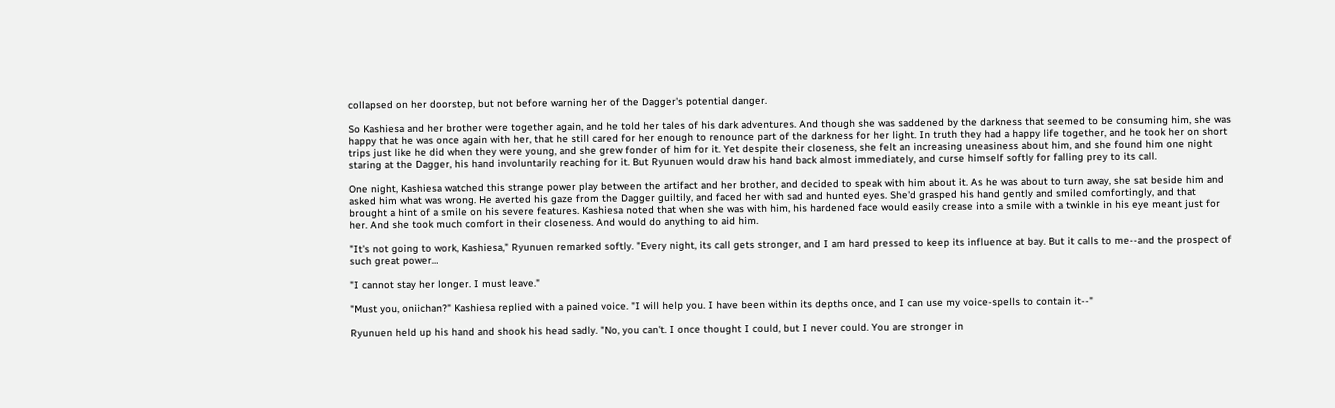collapsed on her doorstep, but not before warning her of the Dagger's potential danger.

So Kashiesa and her brother were together again, and he told her tales of his dark adventures. And though she was saddened by the darkness that seemed to be consuming him, she was happy that he was once again with her, that he still cared for her enough to renounce part of the darkness for her light. In truth they had a happy life together, and he took her on short trips just like he did when they were young, and she grew fonder of him for it. Yet despite their closeness, she felt an increasing uneasiness about him, and she found him one night staring at the Dagger, his hand involuntarily reaching for it. But Ryunuen would draw his hand back almost immediately, and curse himself softly for falling prey to its call.

One night, Kashiesa watched this strange power play between the artifact and her brother, and decided to speak with him about it. As he was about to turn away, she sat beside him and asked him what was wrong. He averted his gaze from the Dagger guiltily, and faced her with sad and hunted eyes. She'd grasped his hand gently and smiled comfortingly, and that brought a hint of a smile on his severe features. Kashiesa noted that when she was with him, his hardened face would easily crease into a smile with a twinkle in his eye meant just for her. And she took much comfort in their closeness. And would do anything to aid him.

"It's not going to work, Kashiesa," Ryunuen remarked softly. "Every night, its call gets stronger, and I am hard pressed to keep its influence at bay. But it calls to me--and the prospect of such great power…

"I cannot stay her longer. I must leave."

"Must you, oniichan?" Kashiesa replied with a pained voice. "I will help you. I have been within its depths once, and I can use my voice-spells to contain it--"

Ryunuen held up his hand and shook his head sadly. "No, you can't. I once thought I could, but I never could. You are stronger in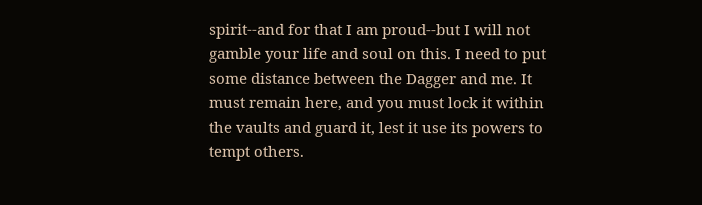spirit--and for that I am proud--but I will not gamble your life and soul on this. I need to put some distance between the Dagger and me. It must remain here, and you must lock it within the vaults and guard it, lest it use its powers to tempt others.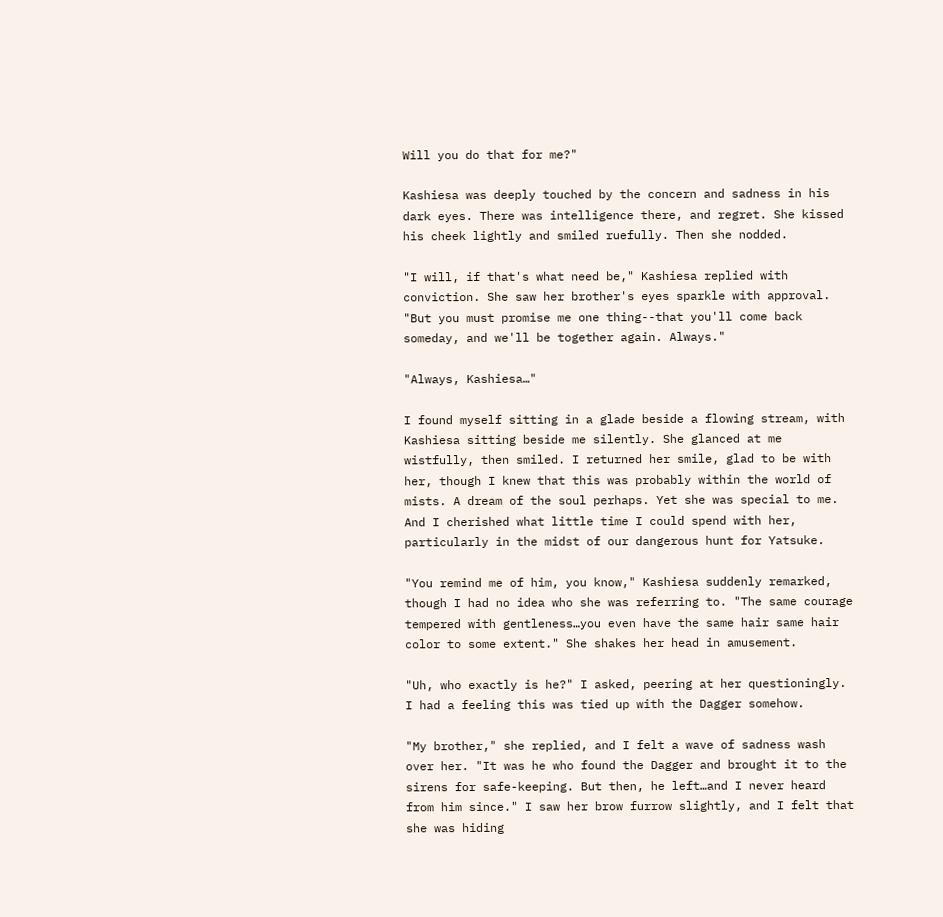Will you do that for me?"

Kashiesa was deeply touched by the concern and sadness in his dark eyes. There was intelligence there, and regret. She kissed his cheek lightly and smiled ruefully. Then she nodded.

"I will, if that's what need be," Kashiesa replied with conviction. She saw her brother's eyes sparkle with approval. "But you must promise me one thing--that you'll come back someday, and we'll be together again. Always."

"Always, Kashiesa…"

I found myself sitting in a glade beside a flowing stream, with Kashiesa sitting beside me silently. She glanced at me wistfully, then smiled. I returned her smile, glad to be with her, though I knew that this was probably within the world of mists. A dream of the soul perhaps. Yet she was special to me. And I cherished what little time I could spend with her, particularly in the midst of our dangerous hunt for Yatsuke.

"You remind me of him, you know," Kashiesa suddenly remarked, though I had no idea who she was referring to. "The same courage tempered with gentleness…you even have the same hair same hair color to some extent." She shakes her head in amusement.

"Uh, who exactly is he?" I asked, peering at her questioningly. I had a feeling this was tied up with the Dagger somehow.

"My brother," she replied, and I felt a wave of sadness wash over her. "It was he who found the Dagger and brought it to the sirens for safe-keeping. But then, he left…and I never heard from him since." I saw her brow furrow slightly, and I felt that she was hiding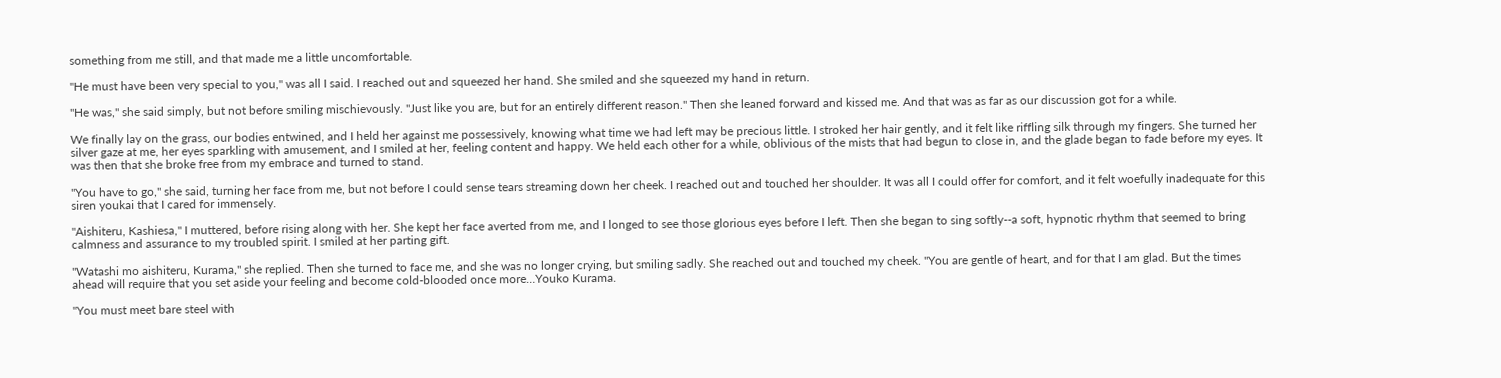something from me still, and that made me a little uncomfortable.

"He must have been very special to you," was all I said. I reached out and squeezed her hand. She smiled and she squeezed my hand in return.

"He was," she said simply, but not before smiling mischievously. "Just like you are, but for an entirely different reason." Then she leaned forward and kissed me. And that was as far as our discussion got for a while.

We finally lay on the grass, our bodies entwined, and I held her against me possessively, knowing what time we had left may be precious little. I stroked her hair gently, and it felt like riffling silk through my fingers. She turned her silver gaze at me, her eyes sparkling with amusement, and I smiled at her, feeling content and happy. We held each other for a while, oblivious of the mists that had begun to close in, and the glade began to fade before my eyes. It was then that she broke free from my embrace and turned to stand.

"You have to go," she said, turning her face from me, but not before I could sense tears streaming down her cheek. I reached out and touched her shoulder. It was all I could offer for comfort, and it felt woefully inadequate for this siren youkai that I cared for immensely.

"Aishiteru, Kashiesa," I muttered, before rising along with her. She kept her face averted from me, and I longed to see those glorious eyes before I left. Then she began to sing softly--a soft, hypnotic rhythm that seemed to bring calmness and assurance to my troubled spirit. I smiled at her parting gift.

"Watashi mo aishiteru, Kurama," she replied. Then she turned to face me, and she was no longer crying, but smiling sadly. She reached out and touched my cheek. "You are gentle of heart, and for that I am glad. But the times ahead will require that you set aside your feeling and become cold-blooded once more…Youko Kurama.

"You must meet bare steel with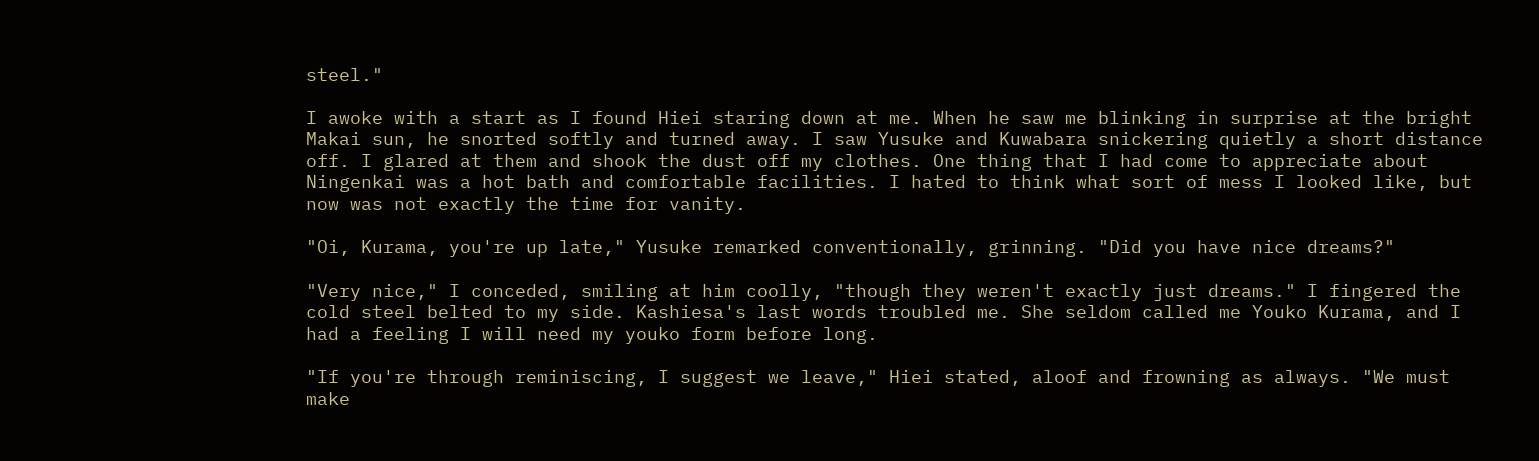steel."

I awoke with a start as I found Hiei staring down at me. When he saw me blinking in surprise at the bright Makai sun, he snorted softly and turned away. I saw Yusuke and Kuwabara snickering quietly a short distance off. I glared at them and shook the dust off my clothes. One thing that I had come to appreciate about Ningenkai was a hot bath and comfortable facilities. I hated to think what sort of mess I looked like, but now was not exactly the time for vanity.

"Oi, Kurama, you're up late," Yusuke remarked conventionally, grinning. "Did you have nice dreams?"

"Very nice," I conceded, smiling at him coolly, "though they weren't exactly just dreams." I fingered the cold steel belted to my side. Kashiesa's last words troubled me. She seldom called me Youko Kurama, and I had a feeling I will need my youko form before long.

"If you're through reminiscing, I suggest we leave," Hiei stated, aloof and frowning as always. "We must make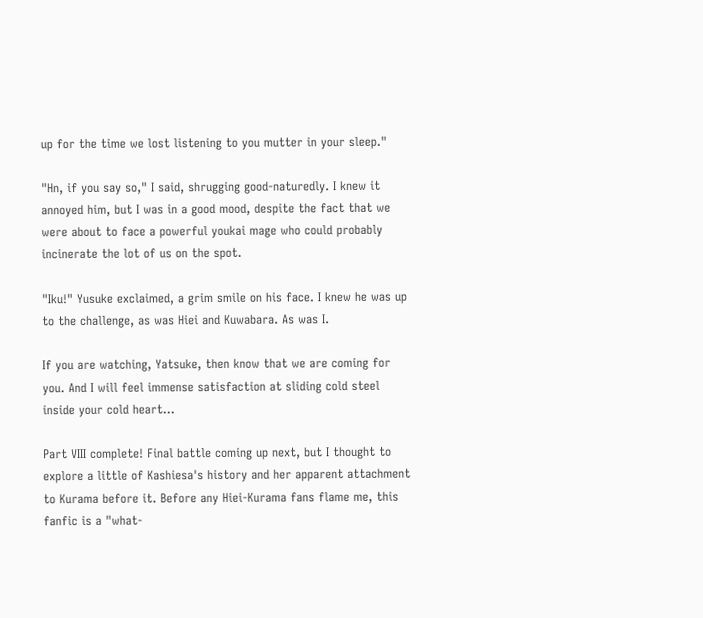up for the time we lost listening to you mutter in your sleep."

"Hn, if you say so," I said, shrugging good-naturedly. I knew it annoyed him, but I was in a good mood, despite the fact that we were about to face a powerful youkai mage who could probably incinerate the lot of us on the spot.

"Iku!" Yusuke exclaimed, a grim smile on his face. I knew he was up to the challenge, as was Hiei and Kuwabara. As was I.

If you are watching, Yatsuke, then know that we are coming for you. And I will feel immense satisfaction at sliding cold steel inside your cold heart…

Part VIII complete! Final battle coming up next, but I thought to explore a little of Kashiesa's history and her apparent attachment to Kurama before it. Before any Hiei-Kurama fans flame me, this fanfic is a "what-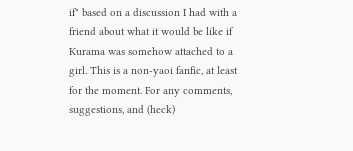if" based on a discussion I had with a friend about what it would be like if Kurama was somehow attached to a girl. This is a non-yaoi fanfic, at least for the moment. For any comments, suggestions, and (heck)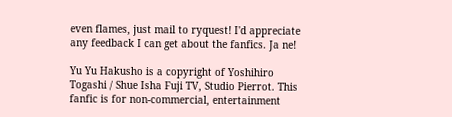even flames, just mail to ryquest! I'd appreciate any feedback I can get about the fanfics. Ja ne!

Yu Yu Hakusho is a copyright of Yoshihiro Togashi / Shue Isha Fuji TV, Studio Pierrot. This fanfic is for non-commercial, entertainment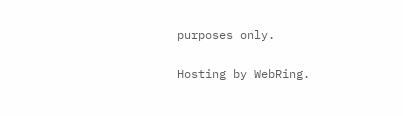purposes only.


Hosting by WebRing.